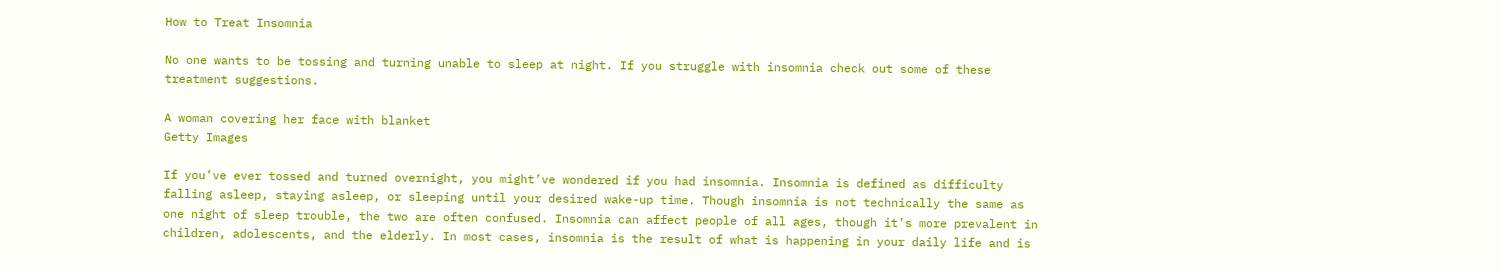How to Treat Insomnia

No one wants to be tossing and turning unable to sleep at night. If you struggle with insomnia check out some of these treatment suggestions.

A woman covering her face with blanket
Getty Images

If you’ve ever tossed and turned overnight, you might’ve wondered if you had insomnia. Insomnia is defined as difficulty falling asleep, staying asleep, or sleeping until your desired wake-up time. Though insomnia is not technically the same as one night of sleep trouble, the two are often confused. Insomnia can affect people of all ages, though it’s more prevalent in children, adolescents, and the elderly. In most cases, insomnia is the result of what is happening in your daily life and is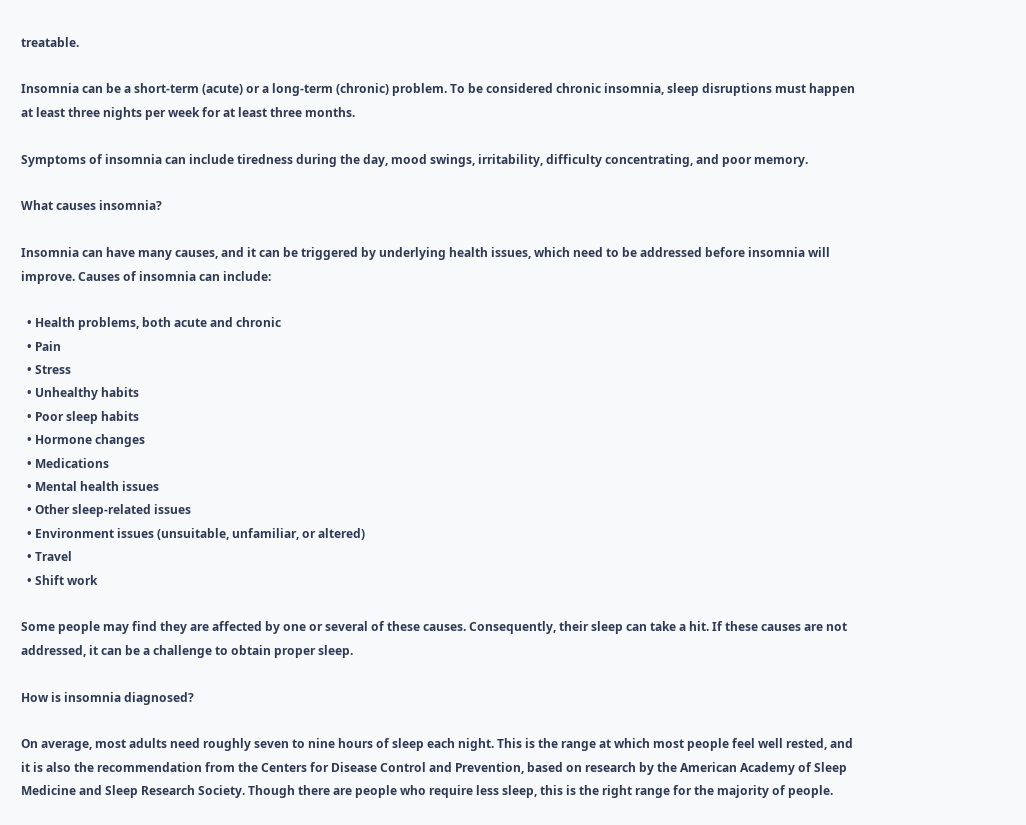treatable.

Insomnia can be a short-term (acute) or a long-term (chronic) problem. To be considered chronic insomnia, sleep disruptions must happen at least three nights per week for at least three months.

Symptoms of insomnia can include tiredness during the day, mood swings, irritability, difficulty concentrating, and poor memory.

What causes insomnia?

Insomnia can have many causes, and it can be triggered by underlying health issues, which need to be addressed before insomnia will improve. Causes of insomnia can include:

  • Health problems, both acute and chronic
  • Pain
  • Stress
  • Unhealthy habits
  • Poor sleep habits
  • Hormone changes
  • Medications
  • Mental health issues
  • Other sleep-related issues
  • Environment issues (unsuitable, unfamiliar, or altered)
  • Travel
  • Shift work

Some people may find they are affected by one or several of these causes. Consequently, their sleep can take a hit. If these causes are not addressed, it can be a challenge to obtain proper sleep.

How is insomnia diagnosed?

On average, most adults need roughly seven to nine hours of sleep each night. This is the range at which most people feel well rested, and it is also the recommendation from the Centers for Disease Control and Prevention, based on research by the American Academy of Sleep Medicine and Sleep Research Society. Though there are people who require less sleep, this is the right range for the majority of people.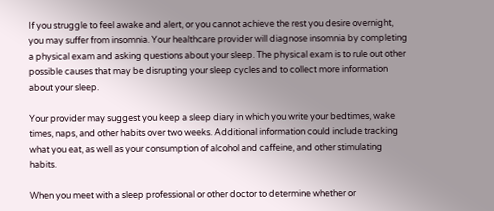If you struggle to feel awake and alert, or you cannot achieve the rest you desire overnight, you may suffer from insomnia. Your healthcare provider will diagnose insomnia by completing a physical exam and asking questions about your sleep. The physical exam is to rule out other possible causes that may be disrupting your sleep cycles and to collect more information about your sleep.

Your provider may suggest you keep a sleep diary in which you write your bedtimes, wake times, naps, and other habits over two weeks. Additional information could include tracking what you eat, as well as your consumption of alcohol and caffeine, and other stimulating habits.

When you meet with a sleep professional or other doctor to determine whether or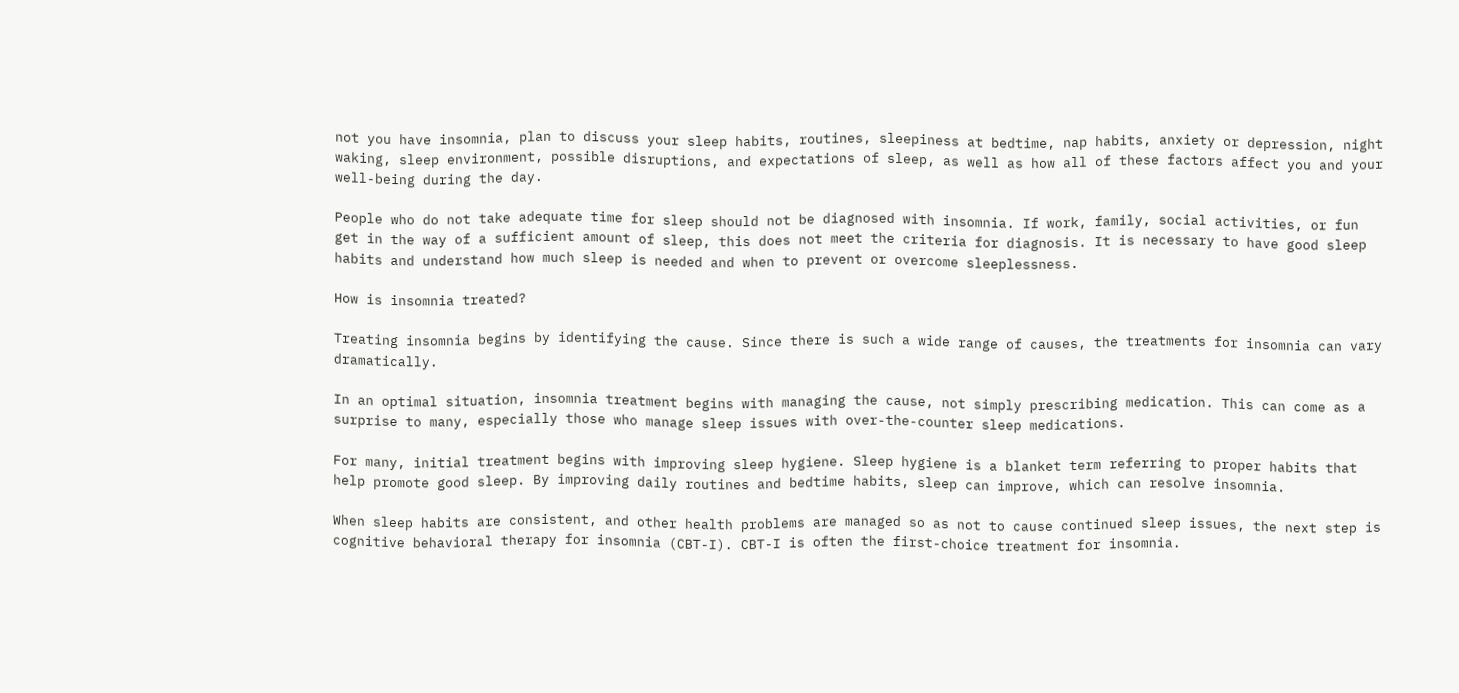not you have insomnia, plan to discuss your sleep habits, routines, sleepiness at bedtime, nap habits, anxiety or depression, night waking, sleep environment, possible disruptions, and expectations of sleep, as well as how all of these factors affect you and your well-being during the day.

People who do not take adequate time for sleep should not be diagnosed with insomnia. If work, family, social activities, or fun get in the way of a sufficient amount of sleep, this does not meet the criteria for diagnosis. It is necessary to have good sleep habits and understand how much sleep is needed and when to prevent or overcome sleeplessness.

How is insomnia treated?

Treating insomnia begins by identifying the cause. Since there is such a wide range of causes, the treatments for insomnia can vary dramatically.

In an optimal situation, insomnia treatment begins with managing the cause, not simply prescribing medication. This can come as a surprise to many, especially those who manage sleep issues with over-the-counter sleep medications.

For many, initial treatment begins with improving sleep hygiene. Sleep hygiene is a blanket term referring to proper habits that help promote good sleep. By improving daily routines and bedtime habits, sleep can improve, which can resolve insomnia.

When sleep habits are consistent, and other health problems are managed so as not to cause continued sleep issues, the next step is cognitive behavioral therapy for insomnia (CBT-I). CBT-I is often the first-choice treatment for insomnia.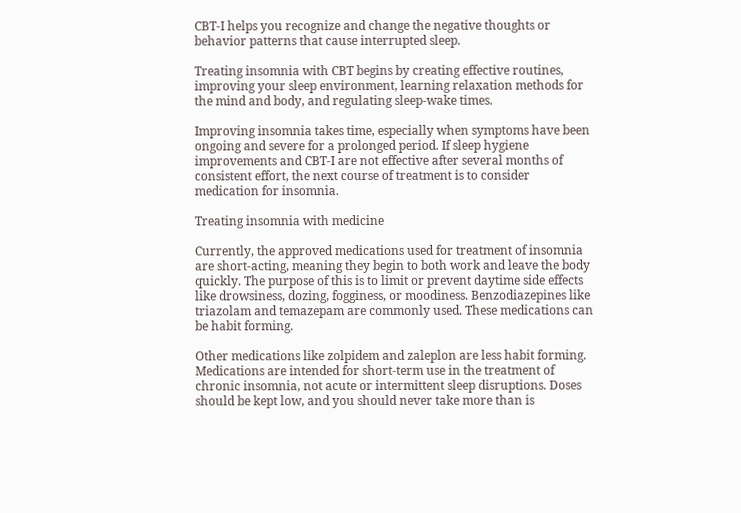CBT-I helps you recognize and change the negative thoughts or behavior patterns that cause interrupted sleep.

Treating insomnia with CBT begins by creating effective routines, improving your sleep environment, learning relaxation methods for the mind and body, and regulating sleep-wake times.

Improving insomnia takes time, especially when symptoms have been ongoing and severe for a prolonged period. If sleep hygiene improvements and CBT-I are not effective after several months of consistent effort, the next course of treatment is to consider medication for insomnia.

Treating insomnia with medicine

Currently, the approved medications used for treatment of insomnia are short-acting, meaning they begin to both work and leave the body quickly. The purpose of this is to limit or prevent daytime side effects like drowsiness, dozing, fogginess, or moodiness. Benzodiazepines like triazolam and temazepam are commonly used. These medications can be habit forming.

Other medications like zolpidem and zaleplon are less habit forming. Medications are intended for short-term use in the treatment of chronic insomnia, not acute or intermittent sleep disruptions. Doses should be kept low, and you should never take more than is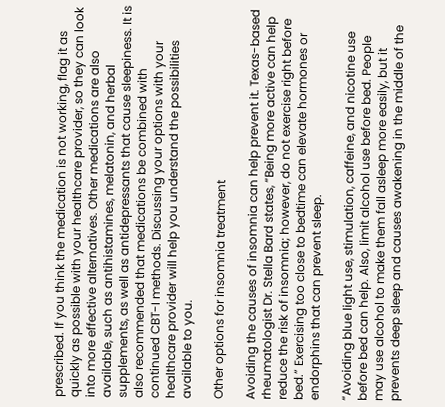prescribed. If you think the medication is not working, flag it as quickly as possible with your healthcare provider, so they can look into more effective alternatives. Other medications are also available, such as antihistamines, melatonin, and herbal supplements, as well as antidepressants that cause sleepiness. It is also recommended that medications be combined with continued CBT-I methods. Discussing your options with your healthcare provider will help you understand the possibilities available to you.

Other options for insomnia treatment

Avoiding the causes of insomnia can help prevent it. Texas-based rheumatologist Dr. Stella Bard states, “Being more active can help reduce the risk of insomnia; however, do not exercise right before bed.” Exercising too close to bedtime can elevate hormones or endorphins that can prevent sleep.

“Avoiding blue light use, stimulation, caffeine, and nicotine use before bed can help. Also, limit alcohol use before bed. People may use alcohol to make them fall asleep more easily, but it prevents deep sleep and causes awakening in the middle of the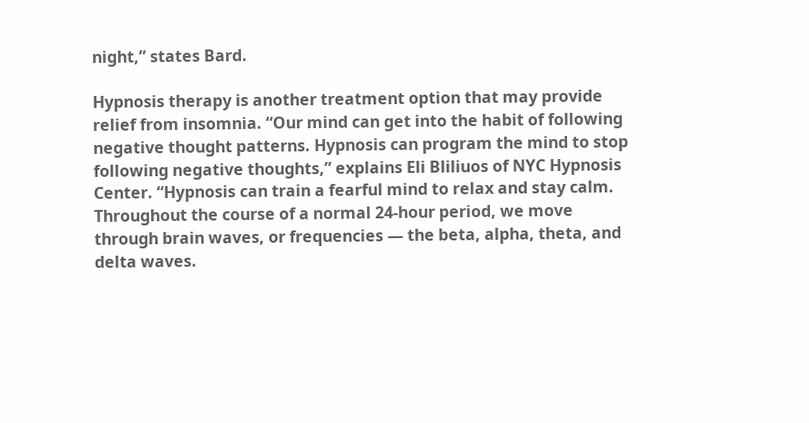night,” states Bard.

Hypnosis therapy is another treatment option that may provide relief from insomnia. “Our mind can get into the habit of following negative thought patterns. Hypnosis can program the mind to stop following negative thoughts,” explains Eli Bliliuos of NYC Hypnosis Center. “Hypnosis can train a fearful mind to relax and stay calm. Throughout the course of a normal 24-hour period, we move through brain waves, or frequencies — the beta, alpha, theta, and delta waves.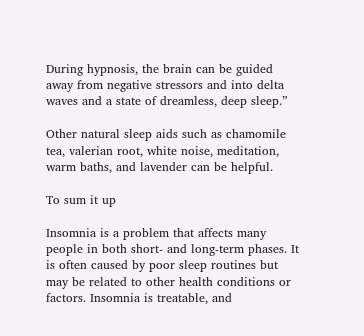During hypnosis, the brain can be guided away from negative stressors and into delta waves and a state of dreamless, deep sleep.”

Other natural sleep aids such as chamomile tea, valerian root, white noise, meditation, warm baths, and lavender can be helpful.

To sum it up

Insomnia is a problem that affects many people in both short- and long-term phases. It is often caused by poor sleep routines but may be related to other health conditions or factors. Insomnia is treatable, and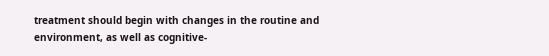treatment should begin with changes in the routine and environment, as well as cognitive-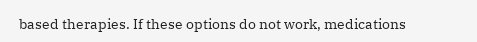based therapies. If these options do not work, medications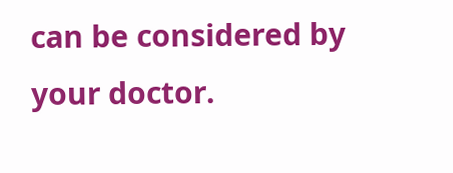can be considered by your doctor.